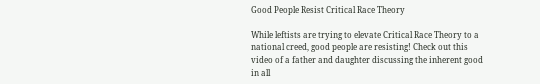Good People Resist Critical Race Theory

While leftists are trying to elevate Critical Race Theory to a national creed, good people are resisting! Check out this video of a father and daughter discussing the inherent good in all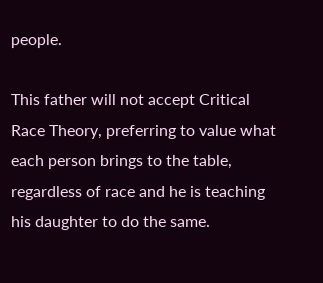people.

This father will not accept Critical Race Theory, preferring to value what each person brings to the table, regardless of race and he is teaching his daughter to do the same.